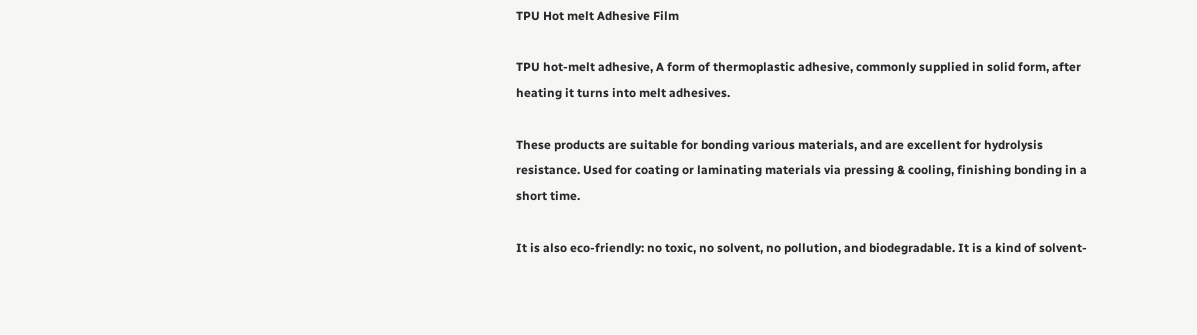TPU Hot melt Adhesive Film

TPU hot-melt adhesive, A form of thermoplastic adhesive, commonly supplied in solid form, after heating it turns into melt adhesives.

These products are suitable for bonding various materials, and are excellent for hydrolysis resistance. Used for coating or laminating materials via pressing & cooling, finishing bonding in a short time.

It is also eco-friendly: no toxic, no solvent, no pollution, and biodegradable. It is a kind of solvent-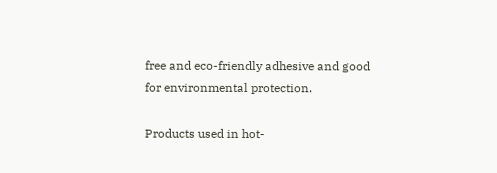free and eco-friendly adhesive and good for environmental protection.

Products used in hot-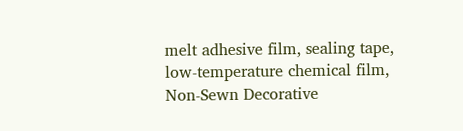melt adhesive film, sealing tape, low-temperature chemical film, Non-Sewn Decorative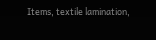Items, textile lamination,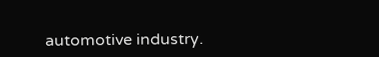automotive industry.